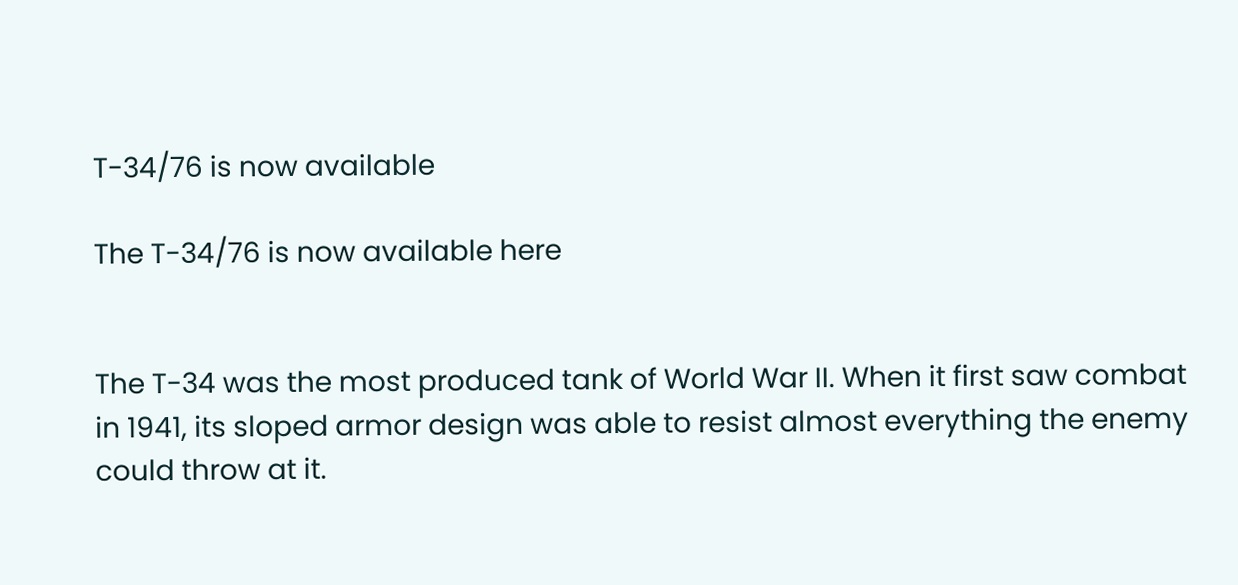T-34/76 is now available

The T-34/76 is now available here


The T-34 was the most produced tank of World War II. When it first saw combat in 1941, its sloped armor design was able to resist almost everything the enemy could throw at it.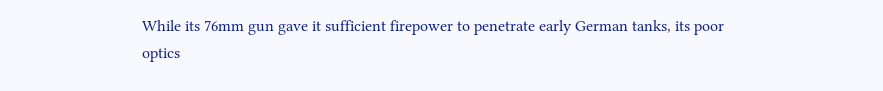While its 76mm gun gave it sufficient firepower to penetrate early German tanks, its poor optics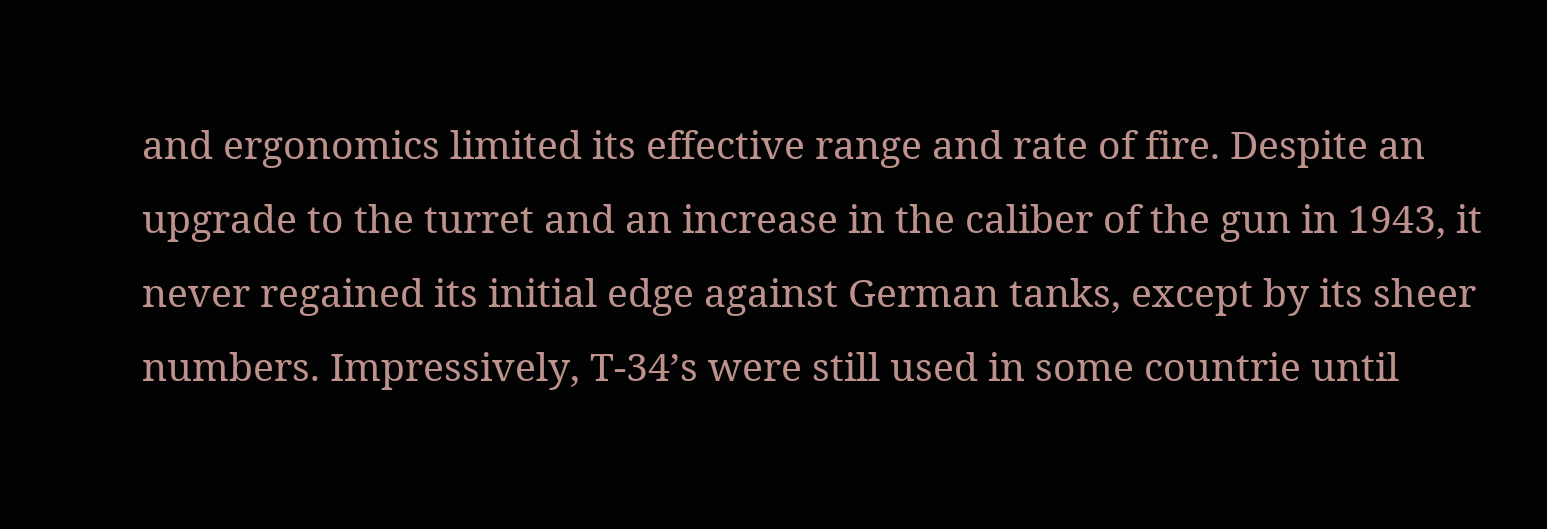and ergonomics limited its effective range and rate of fire. Despite an upgrade to the turret and an increase in the caliber of the gun in 1943, it never regained its initial edge against German tanks, except by its sheer numbers. Impressively, T-34’s were still used in some countrie until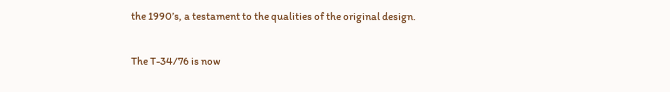the 1990’s, a testament to the qualities of the original design.


The T-34/76 is now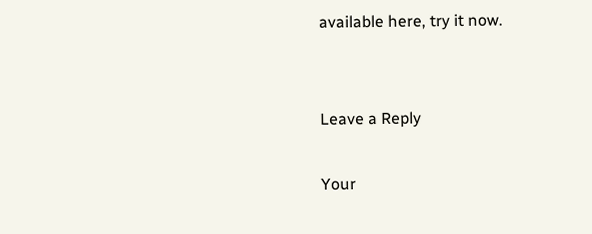available here, try it now.


Leave a Reply

Your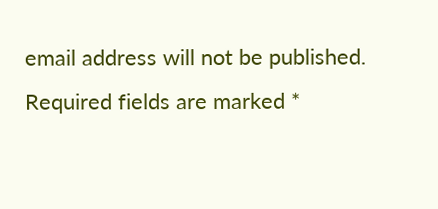email address will not be published. Required fields are marked *